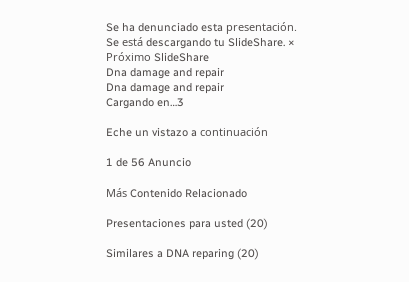Se ha denunciado esta presentación.
Se está descargando tu SlideShare. ×
Próximo SlideShare
Dna damage and repair
Dna damage and repair
Cargando en…3

Eche un vistazo a continuación

1 de 56 Anuncio

Más Contenido Relacionado

Presentaciones para usted (20)

Similares a DNA reparing (20)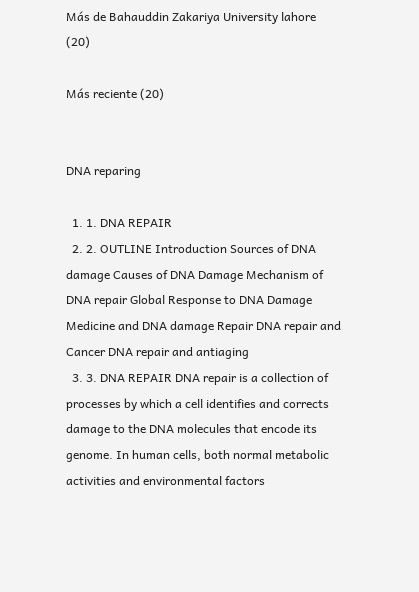Más de Bahauddin Zakariya University lahore (20)

Más reciente (20)


DNA reparing

  1. 1. DNA REPAIR
  2. 2. OUTLINE Introduction Sources of DNA damage Causes of DNA Damage Mechanism of DNA repair Global Response to DNA Damage Medicine and DNA damage Repair DNA repair and Cancer DNA repair and antiaging
  3. 3. DNA REPAIR DNA repair is a collection of processes by which a cell identifies and corrects damage to the DNA molecules that encode its genome. In human cells, both normal metabolic activities and environmental factors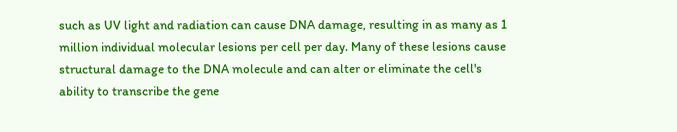such as UV light and radiation can cause DNA damage, resulting in as many as 1 million individual molecular lesions per cell per day. Many of these lesions cause structural damage to the DNA molecule and can alter or eliminate the cell's ability to transcribe the gene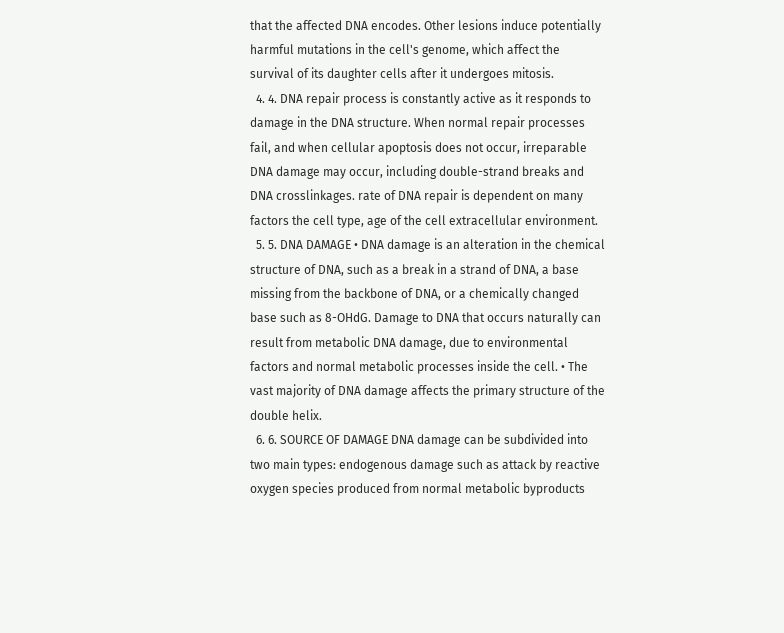that the affected DNA encodes. Other lesions induce potentially harmful mutations in the cell's genome, which affect the survival of its daughter cells after it undergoes mitosis.
  4. 4. DNA repair process is constantly active as it responds to damage in the DNA structure. When normal repair processes fail, and when cellular apoptosis does not occur, irreparable DNA damage may occur, including double-strand breaks and DNA crosslinkages. rate of DNA repair is dependent on many factors the cell type, age of the cell extracellular environment.
  5. 5. DNA DAMAGE • DNA damage is an alteration in the chemical structure of DNA, such as a break in a strand of DNA, a base missing from the backbone of DNA, or a chemically changed base such as 8-OHdG. Damage to DNA that occurs naturally can result from metabolic DNA damage, due to environmental factors and normal metabolic processes inside the cell. • The vast majority of DNA damage affects the primary structure of the double helix.
  6. 6. SOURCE OF DAMAGE DNA damage can be subdivided into two main types: endogenous damage such as attack by reactive oxygen species produced from normal metabolic byproducts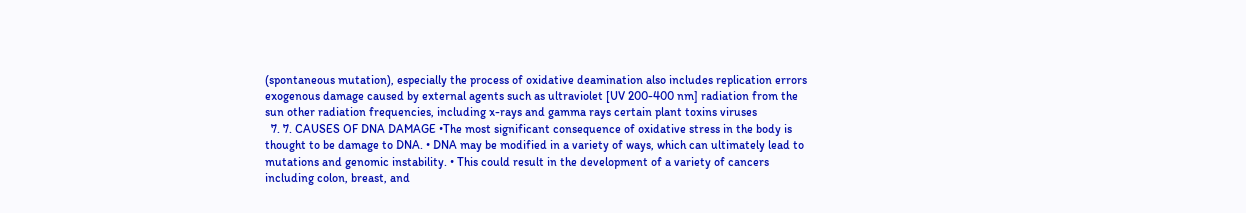(spontaneous mutation), especially the process of oxidative deamination also includes replication errors exogenous damage caused by external agents such as ultraviolet [UV 200-400 nm] radiation from the sun other radiation frequencies, including x-rays and gamma rays certain plant toxins viruses
  7. 7. CAUSES OF DNA DAMAGE •The most significant consequence of oxidative stress in the body is thought to be damage to DNA. • DNA may be modified in a variety of ways, which can ultimately lead to mutations and genomic instability. • This could result in the development of a variety of cancers including colon, breast, and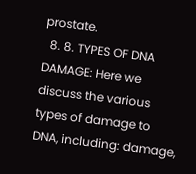prostate.
  8. 8. TYPES OF DNA DAMAGE: Here we discuss the various types of damage to DNA, including: damage,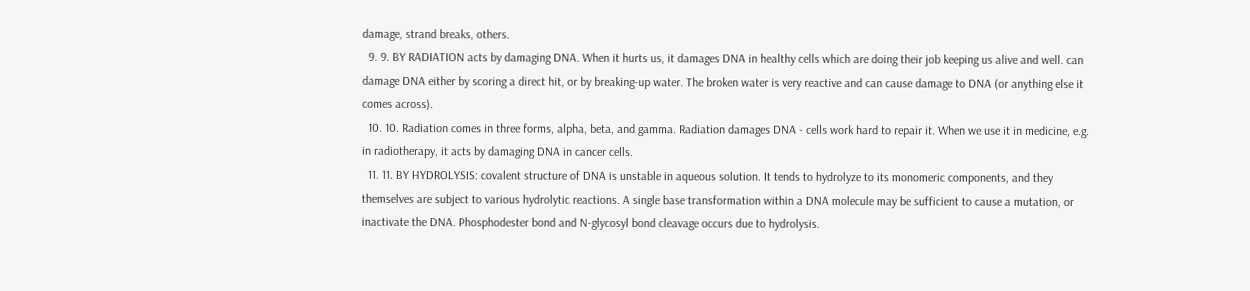damage, strand breaks, others.
  9. 9. BY RADIATION acts by damaging DNA. When it hurts us, it damages DNA in healthy cells which are doing their job keeping us alive and well. can damage DNA either by scoring a direct hit, or by breaking-up water. The broken water is very reactive and can cause damage to DNA (or anything else it comes across).
  10. 10. Radiation comes in three forms, alpha, beta, and gamma. Radiation damages DNA - cells work hard to repair it. When we use it in medicine, e.g. in radiotherapy, it acts by damaging DNA in cancer cells.
  11. 11. BY HYDROLYSIS: covalent structure of DNA is unstable in aqueous solution. It tends to hydrolyze to its monomeric components, and they themselves are subject to various hydrolytic reactions. A single base transformation within a DNA molecule may be sufficient to cause a mutation, or inactivate the DNA. Phosphodester bond and N-glycosyl bond cleavage occurs due to hydrolysis.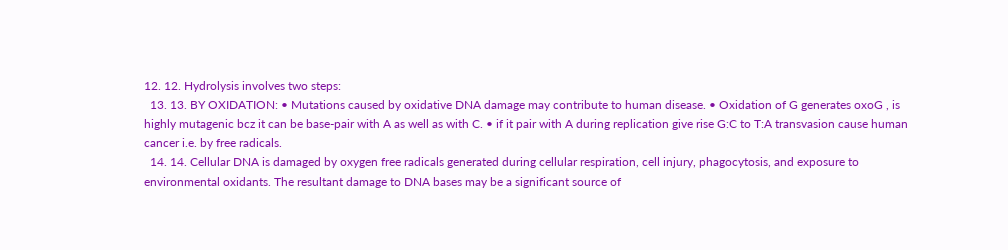12. 12. Hydrolysis involves two steps:
  13. 13. BY OXIDATION: • Mutations caused by oxidative DNA damage may contribute to human disease. • Oxidation of G generates oxoG , is highly mutagenic bcz it can be base-pair with A as well as with C. • if it pair with A during replication give rise G:C to T:A transvasion cause human cancer i.e. by free radicals.
  14. 14. Cellular DNA is damaged by oxygen free radicals generated during cellular respiration, cell injury, phagocytosis, and exposure to environmental oxidants. The resultant damage to DNA bases may be a significant source of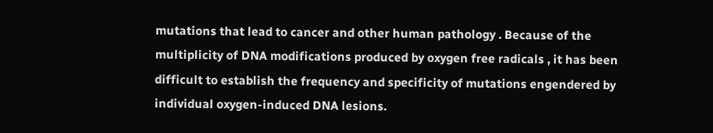mutations that lead to cancer and other human pathology . Because of the multiplicity of DNA modifications produced by oxygen free radicals , it has been difficult to establish the frequency and specificity of mutations engendered by individual oxygen-induced DNA lesions.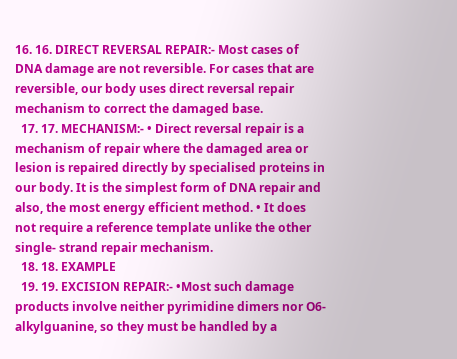16. 16. DIRECT REVERSAL REPAIR:- Most cases of DNA damage are not reversible. For cases that are reversible, our body uses direct reversal repair mechanism to correct the damaged base.
  17. 17. MECHANISM:- • Direct reversal repair is a mechanism of repair where the damaged area or lesion is repaired directly by specialised proteins in our body. It is the simplest form of DNA repair and also, the most energy efficient method. • It does not require a reference template unlike the other single- strand repair mechanism.
  18. 18. EXAMPLE
  19. 19. EXCISION REPAIR:- •Most such damage products involve neither pyrimidine dimers nor O6-alkylguanine, so they must be handled by a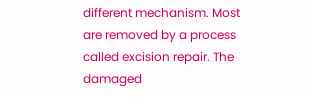different mechanism. Most are removed by a process called excision repair. The damaged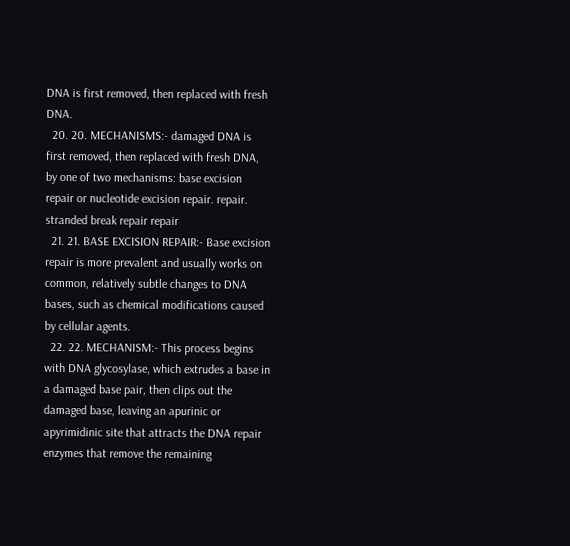DNA is first removed, then replaced with fresh DNA.
  20. 20. MECHANISMS:- damaged DNA is first removed, then replaced with fresh DNA, by one of two mechanisms: base excision repair or nucleotide excision repair. repair. stranded break repair repair
  21. 21. BASE EXCISION REPAIR:- Base excision repair is more prevalent and usually works on common, relatively subtle changes to DNA bases, such as chemical modifications caused by cellular agents.
  22. 22. MECHANISM:- This process begins with DNA glycosylase, which extrudes a base in a damaged base pair, then clips out the damaged base, leaving an apurinic or apyrimidinic site that attracts the DNA repair enzymes that remove the remaining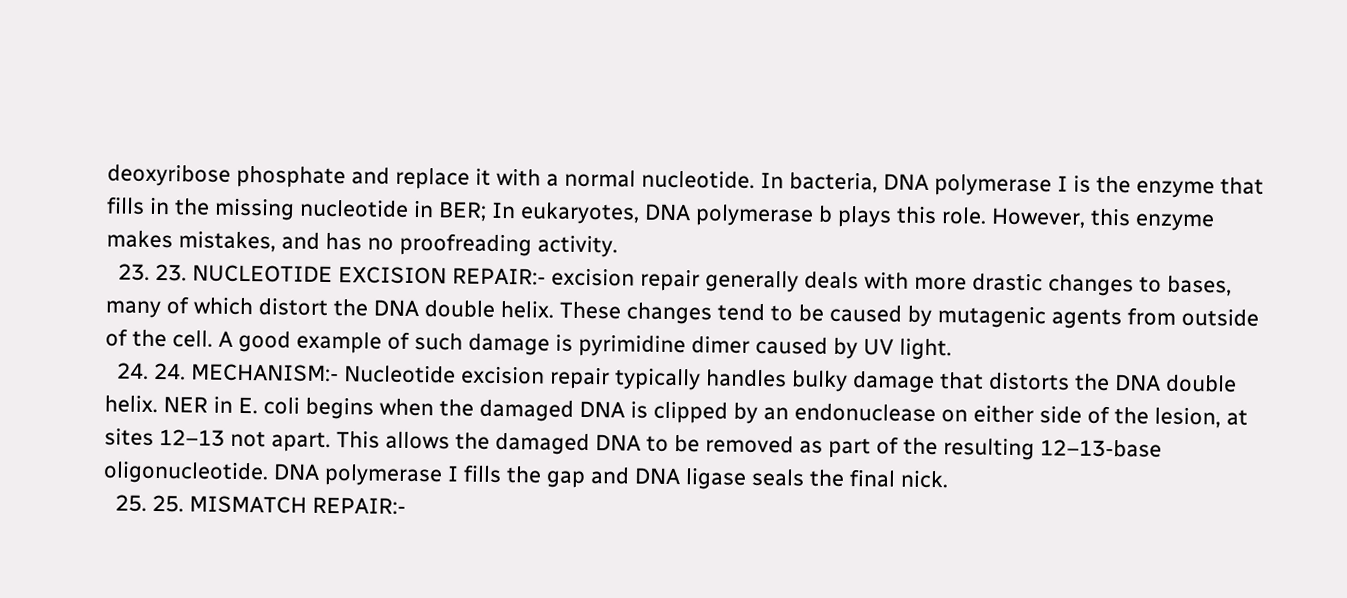deoxyribose phosphate and replace it with a normal nucleotide. In bacteria, DNA polymerase I is the enzyme that fills in the missing nucleotide in BER; In eukaryotes, DNA polymerase b plays this role. However, this enzyme makes mistakes, and has no proofreading activity.
  23. 23. NUCLEOTIDE EXCISION REPAIR:- excision repair generally deals with more drastic changes to bases, many of which distort the DNA double helix. These changes tend to be caused by mutagenic agents from outside of the cell. A good example of such damage is pyrimidine dimer caused by UV light.
  24. 24. MECHANISM:- Nucleotide excision repair typically handles bulky damage that distorts the DNA double helix. NER in E. coli begins when the damaged DNA is clipped by an endonuclease on either side of the lesion, at sites 12–13 not apart. This allows the damaged DNA to be removed as part of the resulting 12–13-base oligonucleotide. DNA polymerase I fills the gap and DNA ligase seals the final nick.
  25. 25. MISMATCH REPAIR:-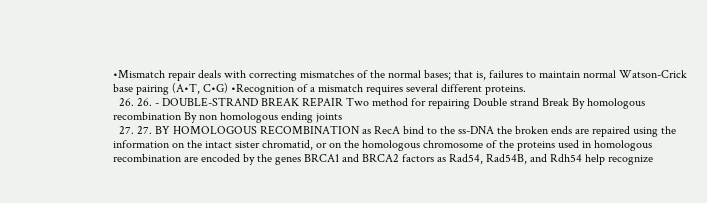•Mismatch repair deals with correcting mismatches of the normal bases; that is, failures to maintain normal Watson-Crick base pairing (A•T, C•G) •Recognition of a mismatch requires several different proteins.
  26. 26. - DOUBLE-STRAND BREAK REPAIR Two method for repairing Double strand Break By homologous recombination By non homologous ending joints
  27. 27. BY HOMOLOGOUS RECOMBINATION as RecA bind to the ss-DNA the broken ends are repaired using the information on the intact sister chromatid, or on the homologous chromosome of the proteins used in homologous recombination are encoded by the genes BRCA1 and BRCA2 factors as Rad54, Rad54B, and Rdh54 help recognize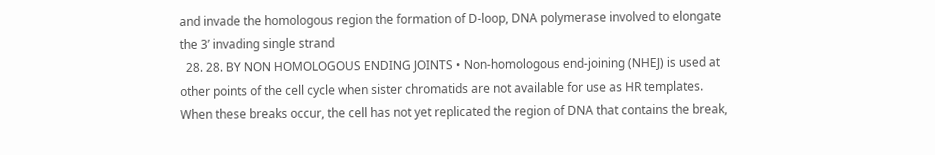and invade the homologous region the formation of D-loop, DNA polymerase involved to elongate the 3’ invading single strand
  28. 28. BY NON HOMOLOGOUS ENDING JOINTS • Non-homologous end-joining (NHEJ) is used at other points of the cell cycle when sister chromatids are not available for use as HR templates. When these breaks occur, the cell has not yet replicated the region of DNA that contains the break,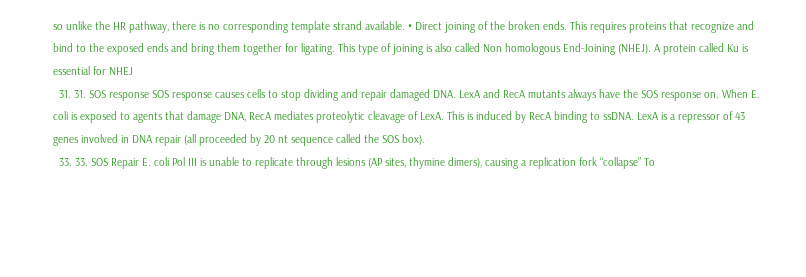so unlike the HR pathway, there is no corresponding template strand available. • Direct joining of the broken ends. This requires proteins that recognize and bind to the exposed ends and bring them together for ligating. This type of joining is also called Non homologous End-Joining (NHEJ). A protein called Ku is essential for NHEJ
  31. 31. SOS response SOS response causes cells to stop dividing and repair damaged DNA. LexA and RecA mutants always have the SOS response on. When E. coli is exposed to agents that damage DNA, RecA mediates proteolytic cleavage of LexA. This is induced by RecA binding to ssDNA. LexA is a repressor of 43 genes involved in DNA repair (all proceeded by 20 nt sequence called the SOS box).
  33. 33. SOS Repair E. coli Pol III is unable to replicate through lesions (AP sites, thymine dimers), causing a replication fork “collapse” To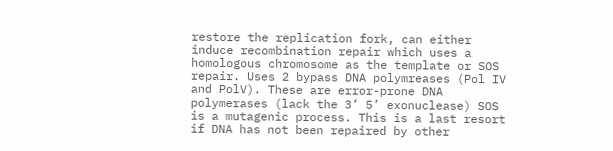restore the replication fork, can either induce recombination repair which uses a homologous chromosome as the template or SOS repair. Uses 2 bypass DNA polymreases (Pol IV and PolV). These are error-prone DNA polymerases (lack the 3’ 5’ exonuclease) SOS is a mutagenic process. This is a last resort if DNA has not been repaired by other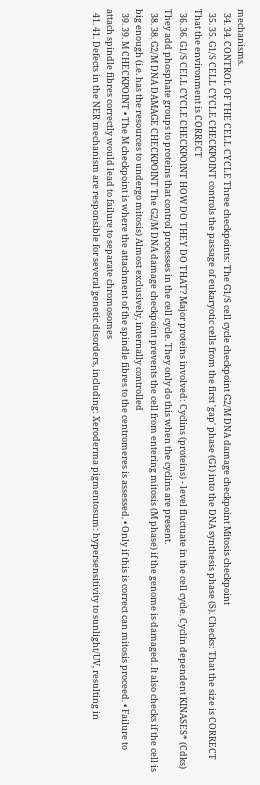mechanisms.
  34. 34. CONTROL OF THE CELL CYCLE Three checkpoints: The G1/S cell cycle checkpoint G2/M DNA damage checkpoint Mitosis checkpoint
  35. 35. G1/S CELL CYCLE CHECKPOINT controls the passage of eukaryotic cells from the first 'gap' phase (G1) into the DNA synthesis phase (S). Checks: That the size is CORRECT That the environment is CORRECT
  36. 36. G1/S CELL CYCLE CHECKPOINT HOW DO THEY DO THAT? Major proteins involved: Cyclins (proteins) - level fluctuate in the cell cycle. Cyclin dependent KINASES* (Cdks) They add phosphate groups to proteins that control processes in the cell cycle. They only do this when the cyclins are present.
  38. 38. G2/M DNA DAMAGE CHECKPOINT The G2/M DNA damage checkpoint prevents the cell from entering mitosis (M phase) if the genome is damaged. It also checks if the cell is big enough (i.e. has the resources to undergo mitosis) Almost exclusively, internally controlled
  39. 39. M CHECKPOINT • The M checkpoint is where the attachment of the spindle fibres to the centromeres is assessed. • Only if this is correct can mitosis proceed. • Failure to attach spindle fibres correctly would lead to failure to separate chromosomes
  41. 41. Defects in the NER mechanism are responsible for several genetic disorders, including: Xeroderma pigmentosum: hypersensitivity to sunlight/UV, resulting in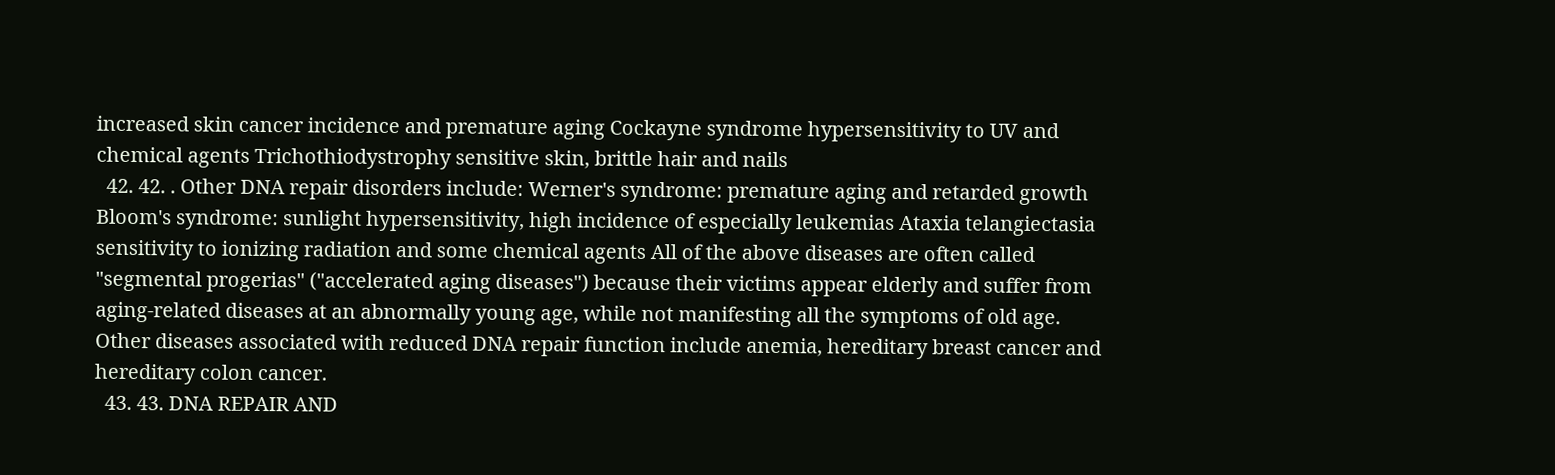increased skin cancer incidence and premature aging Cockayne syndrome hypersensitivity to UV and chemical agents Trichothiodystrophy sensitive skin, brittle hair and nails
  42. 42. . Other DNA repair disorders include: Werner's syndrome: premature aging and retarded growth Bloom's syndrome: sunlight hypersensitivity, high incidence of especially leukemias Ataxia telangiectasia sensitivity to ionizing radiation and some chemical agents All of the above diseases are often called "segmental progerias" ("accelerated aging diseases") because their victims appear elderly and suffer from aging-related diseases at an abnormally young age, while not manifesting all the symptoms of old age. Other diseases associated with reduced DNA repair function include anemia, hereditary breast cancer and hereditary colon cancer.
  43. 43. DNA REPAIR AND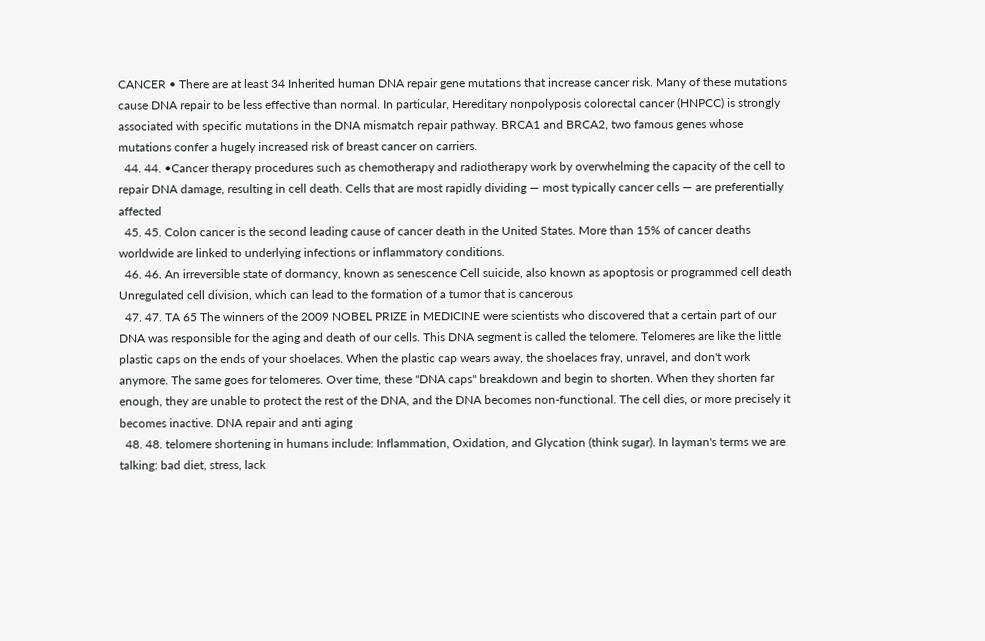CANCER • There are at least 34 Inherited human DNA repair gene mutations that increase cancer risk. Many of these mutations cause DNA repair to be less effective than normal. In particular, Hereditary nonpolyposis colorectal cancer (HNPCC) is strongly associated with specific mutations in the DNA mismatch repair pathway. BRCA1 and BRCA2, two famous genes whose mutations confer a hugely increased risk of breast cancer on carriers.
  44. 44. •Cancer therapy procedures such as chemotherapy and radiotherapy work by overwhelming the capacity of the cell to repair DNA damage, resulting in cell death. Cells that are most rapidly dividing — most typically cancer cells — are preferentially affected
  45. 45. Colon cancer is the second leading cause of cancer death in the United States. More than 15% of cancer deaths worldwide are linked to underlying infections or inflammatory conditions.
  46. 46. An irreversible state of dormancy, known as senescence Cell suicide, also known as apoptosis or programmed cell death Unregulated cell division, which can lead to the formation of a tumor that is cancerous
  47. 47. TA 65 The winners of the 2009 NOBEL PRIZE in MEDICINE were scientists who discovered that a certain part of our DNA was responsible for the aging and death of our cells. This DNA segment is called the telomere. Telomeres are like the little plastic caps on the ends of your shoelaces. When the plastic cap wears away, the shoelaces fray, unravel, and don't work anymore. The same goes for telomeres. Over time, these "DNA caps" breakdown and begin to shorten. When they shorten far enough, they are unable to protect the rest of the DNA, and the DNA becomes non-functional. The cell dies, or more precisely it becomes inactive. DNA repair and anti aging
  48. 48. telomere shortening in humans include: Inflammation, Oxidation, and Glycation (think sugar). In layman's terms we are talking: bad diet, stress, lack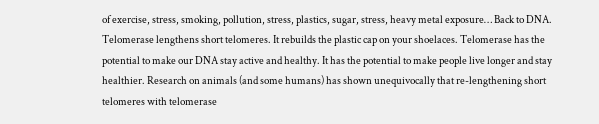of exercise, stress, smoking, pollution, stress, plastics, sugar, stress, heavy metal exposure… Back to DNA. Telomerase lengthens short telomeres. It rebuilds the plastic cap on your shoelaces. Telomerase has the potential to make our DNA stay active and healthy. It has the potential to make people live longer and stay healthier. Research on animals (and some humans) has shown unequivocally that re-lengthening short telomeres with telomerase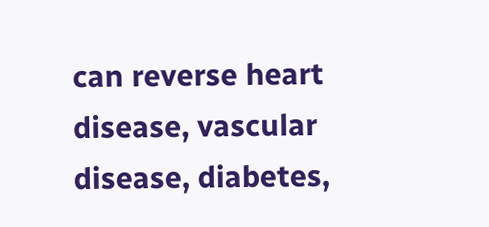can reverse heart disease, vascular disease, diabetes,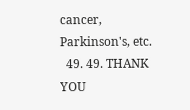cancer, Parkinson's, etc.
  49. 49. THANK YOU